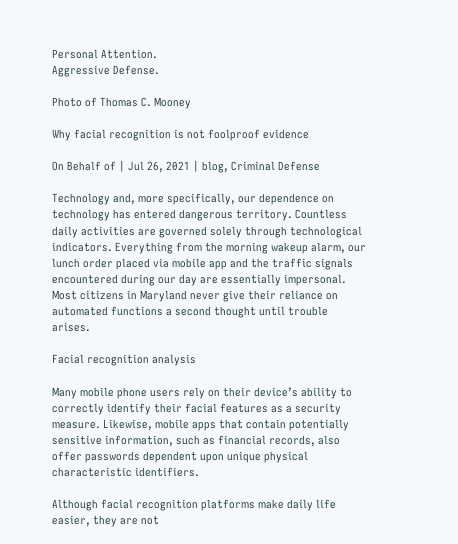Personal Attention.
Aggressive Defense.

Photo of Thomas C. Mooney

Why facial recognition is not foolproof evidence

On Behalf of | Jul 26, 2021 | blog, Criminal Defense

Technology and, more specifically, our dependence on technology has entered dangerous territory. Countless daily activities are governed solely through technological indicators. Everything from the morning wakeup alarm, our lunch order placed via mobile app and the traffic signals encountered during our day are essentially impersonal. Most citizens in Maryland never give their reliance on automated functions a second thought until trouble arises.

Facial recognition analysis

Many mobile phone users rely on their device’s ability to correctly identify their facial features as a security measure. Likewise, mobile apps that contain potentially sensitive information, such as financial records, also offer passwords dependent upon unique physical characteristic identifiers.

Although facial recognition platforms make daily life easier, they are not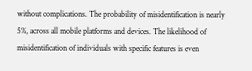without complications. The probability of misidentification is nearly 5%, across all mobile platforms and devices. The likelihood of misidentification of individuals with specific features is even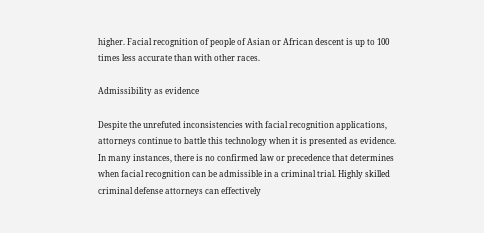higher. Facial recognition of people of Asian or African descent is up to 100 times less accurate than with other races.

Admissibility as evidence

Despite the unrefuted inconsistencies with facial recognition applications, attorneys continue to battle this technology when it is presented as evidence. In many instances, there is no confirmed law or precedence that determines when facial recognition can be admissible in a criminal trial. Highly skilled criminal defense attorneys can effectively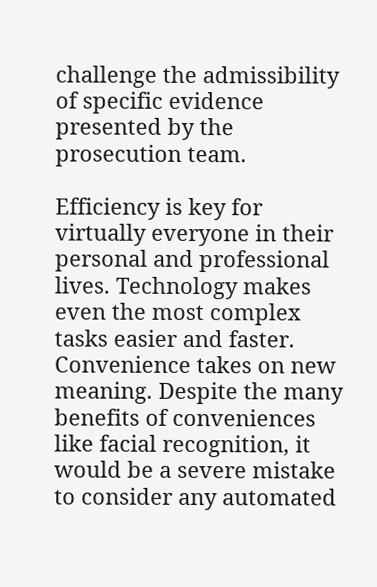challenge the admissibility of specific evidence presented by the prosecution team.

Efficiency is key for virtually everyone in their personal and professional lives. Technology makes even the most complex tasks easier and faster. Convenience takes on new meaning. Despite the many benefits of conveniences like facial recognition, it would be a severe mistake to consider any automated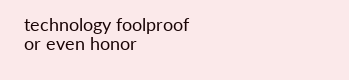technology foolproof or even honor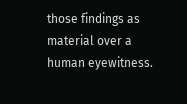those findings as material over a human eyewitness.